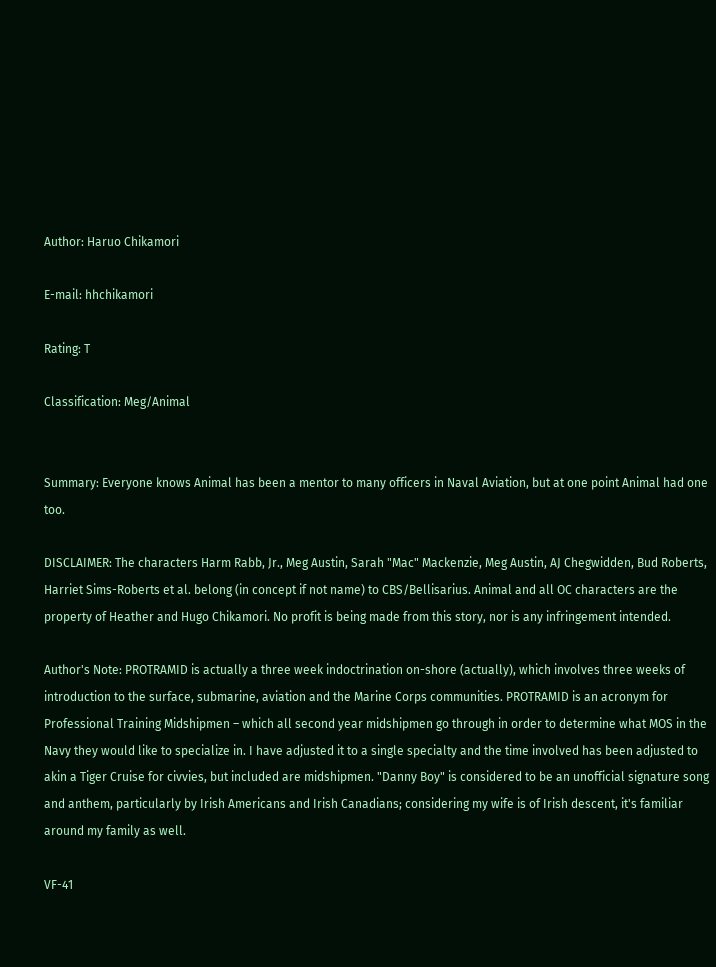Author: Haruo Chikamori

E-mail: hhchikamori

Rating: T

Classification: Meg/Animal


Summary: Everyone knows Animal has been a mentor to many officers in Naval Aviation, but at one point Animal had one too.

DISCLAIMER: The characters Harm Rabb, Jr., Meg Austin, Sarah "Mac" Mackenzie, Meg Austin, AJ Chegwidden, Bud Roberts, Harriet Sims-Roberts et al. belong (in concept if not name) to CBS/Bellisarius. Animal and all OC characters are the property of Heather and Hugo Chikamori. No profit is being made from this story, nor is any infringement intended.

Author's Note: PROTRAMID is actually a three week indoctrination on-shore (actually), which involves three weeks of introduction to the surface, submarine, aviation and the Marine Corps communities. PROTRAMID is an acronym for Professional Training Midshipmen – which all second year midshipmen go through in order to determine what MOS in the Navy they would like to specialize in. I have adjusted it to a single specialty and the time involved has been adjusted to akin a Tiger Cruise for civvies, but included are midshipmen. "Danny Boy" is considered to be an unofficial signature song and anthem, particularly by Irish Americans and Irish Canadians; considering my wife is of Irish descent, it's familiar around my family as well.

VF-41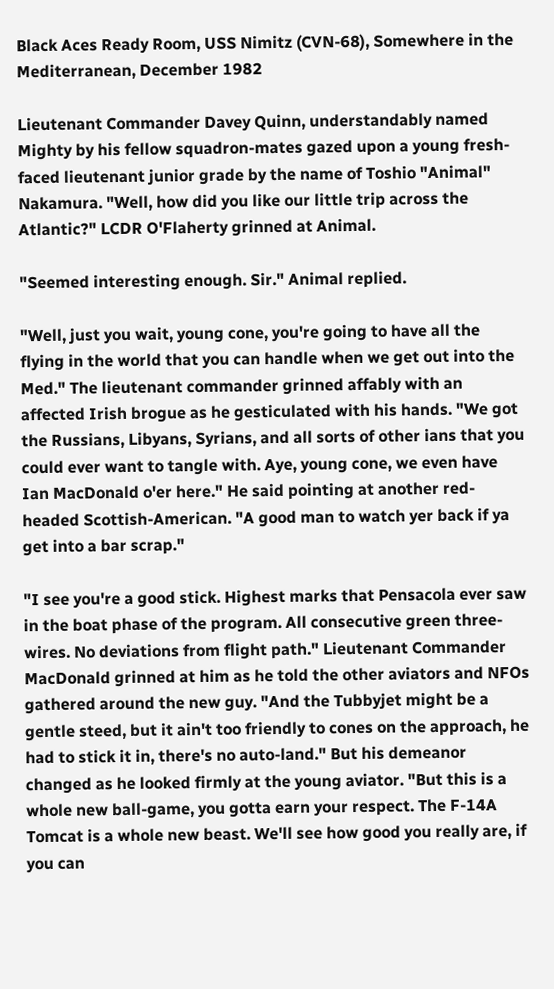Black Aces Ready Room, USS Nimitz (CVN-68), Somewhere in the Mediterranean, December 1982

Lieutenant Commander Davey Quinn, understandably named Mighty by his fellow squadron-mates gazed upon a young fresh-faced lieutenant junior grade by the name of Toshio "Animal" Nakamura. "Well, how did you like our little trip across the Atlantic?" LCDR O'Flaherty grinned at Animal.

"Seemed interesting enough. Sir." Animal replied.

"Well, just you wait, young cone, you're going to have all the flying in the world that you can handle when we get out into the Med." The lieutenant commander grinned affably with an affected Irish brogue as he gesticulated with his hands. "We got the Russians, Libyans, Syrians, and all sorts of other ians that you could ever want to tangle with. Aye, young cone, we even have Ian MacDonald o'er here." He said pointing at another red-headed Scottish-American. "A good man to watch yer back if ya get into a bar scrap."

"I see you're a good stick. Highest marks that Pensacola ever saw in the boat phase of the program. All consecutive green three-wires. No deviations from flight path." Lieutenant Commander MacDonald grinned at him as he told the other aviators and NFOs gathered around the new guy. "And the Tubbyjet might be a gentle steed, but it ain't too friendly to cones on the approach, he had to stick it in, there's no auto-land." But his demeanor changed as he looked firmly at the young aviator. "But this is a whole new ball-game, you gotta earn your respect. The F-14A Tomcat is a whole new beast. We'll see how good you really are, if you can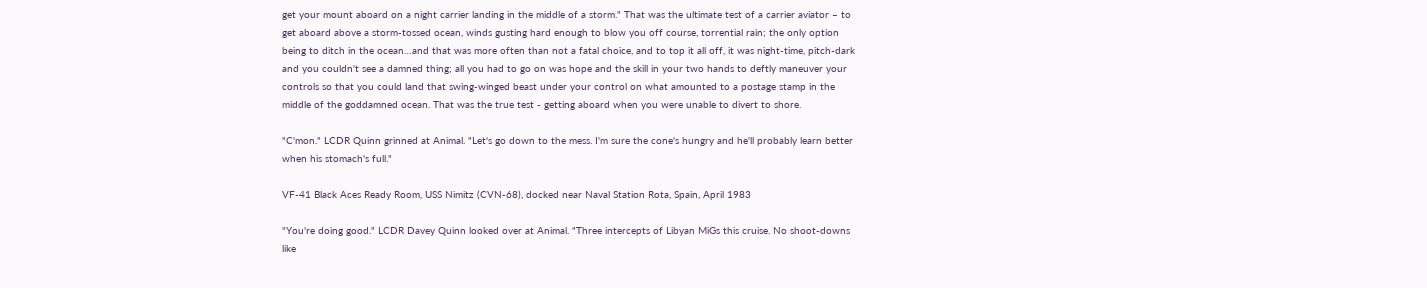get your mount aboard on a night carrier landing in the middle of a storm." That was the ultimate test of a carrier aviator – to get aboard above a storm-tossed ocean, winds gusting hard enough to blow you off course, torrential rain; the only option being to ditch in the ocean…and that was more often than not a fatal choice, and to top it all off, it was night-time, pitch-dark and you couldn't see a damned thing; all you had to go on was hope and the skill in your two hands to deftly maneuver your controls so that you could land that swing-winged beast under your control on what amounted to a postage stamp in the middle of the goddamned ocean. That was the true test - getting aboard when you were unable to divert to shore.

"C'mon." LCDR Quinn grinned at Animal. "Let's go down to the mess. I'm sure the cone's hungry and he'll probably learn better when his stomach's full."

VF-41 Black Aces Ready Room, USS Nimitz (CVN-68), docked near Naval Station Rota, Spain, April 1983

"You're doing good." LCDR Davey Quinn looked over at Animal. "Three intercepts of Libyan MiGs this cruise. No shoot-downs like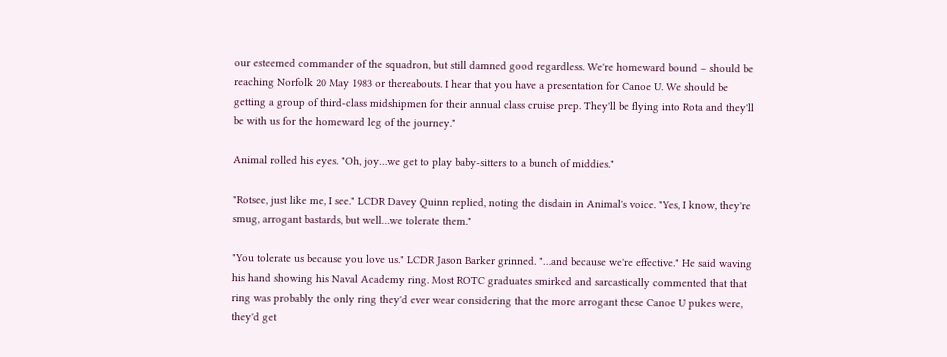our esteemed commander of the squadron, but still damned good regardless. We're homeward bound – should be reaching Norfolk 20 May 1983 or thereabouts. I hear that you have a presentation for Canoe U. We should be getting a group of third-class midshipmen for their annual class cruise prep. They'll be flying into Rota and they'll be with us for the homeward leg of the journey."

Animal rolled his eyes. "Oh, joy…we get to play baby-sitters to a bunch of middies."

"Rotsee, just like me, I see." LCDR Davey Quinn replied, noting the disdain in Animal's voice. "Yes, I know, they're smug, arrogant bastards, but well…we tolerate them."

"You tolerate us because you love us." LCDR Jason Barker grinned. "…and because we're effective." He said waving his hand showing his Naval Academy ring. Most ROTC graduates smirked and sarcastically commented that that ring was probably the only ring they'd ever wear considering that the more arrogant these Canoe U pukes were, they'd get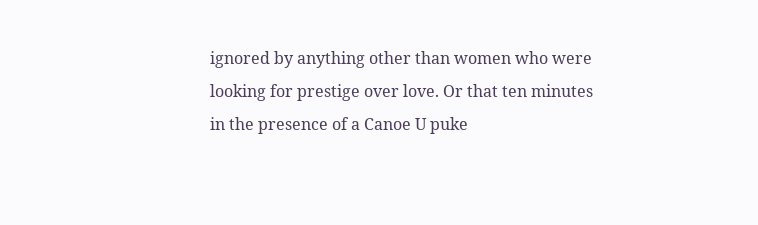ignored by anything other than women who were looking for prestige over love. Or that ten minutes in the presence of a Canoe U puke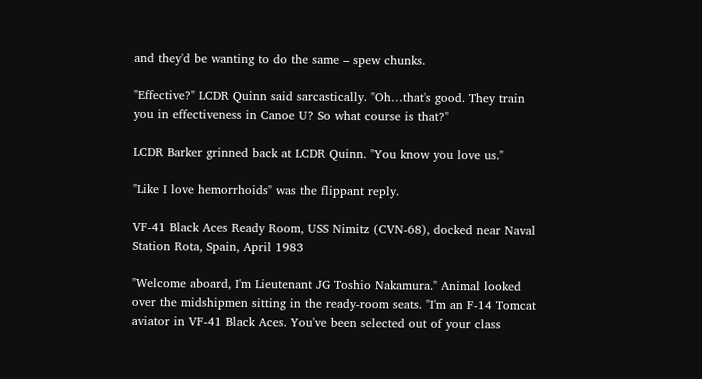and they'd be wanting to do the same – spew chunks.

"Effective?" LCDR Quinn said sarcastically. "Oh…that's good. They train you in effectiveness in Canoe U? So what course is that?"

LCDR Barker grinned back at LCDR Quinn. "You know you love us."

"Like I love hemorrhoids" was the flippant reply.

VF-41 Black Aces Ready Room, USS Nimitz (CVN-68), docked near Naval Station Rota, Spain, April 1983

"Welcome aboard, I'm Lieutenant JG Toshio Nakamura." Animal looked over the midshipmen sitting in the ready-room seats. "I'm an F-14 Tomcat aviator in VF-41 Black Aces. You've been selected out of your class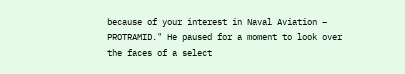because of your interest in Naval Aviation – PROTRAMID." He paused for a moment to look over the faces of a select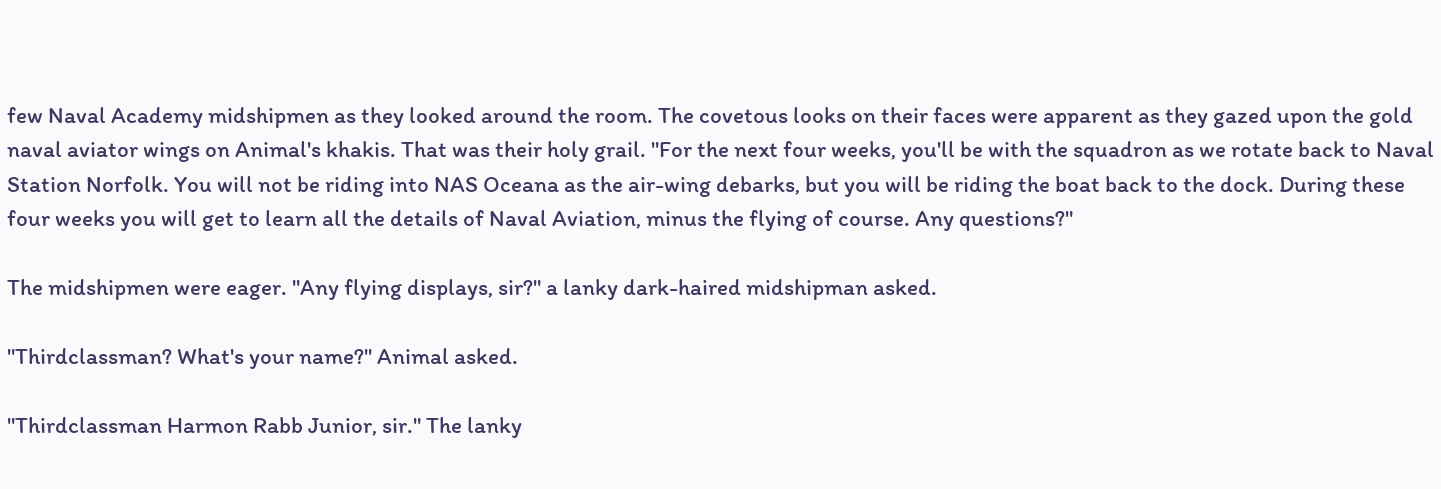few Naval Academy midshipmen as they looked around the room. The covetous looks on their faces were apparent as they gazed upon the gold naval aviator wings on Animal's khakis. That was their holy grail. "For the next four weeks, you'll be with the squadron as we rotate back to Naval Station Norfolk. You will not be riding into NAS Oceana as the air-wing debarks, but you will be riding the boat back to the dock. During these four weeks you will get to learn all the details of Naval Aviation, minus the flying of course. Any questions?"

The midshipmen were eager. "Any flying displays, sir?" a lanky dark-haired midshipman asked.

"Thirdclassman? What's your name?" Animal asked.

"Thirdclassman Harmon Rabb Junior, sir." The lanky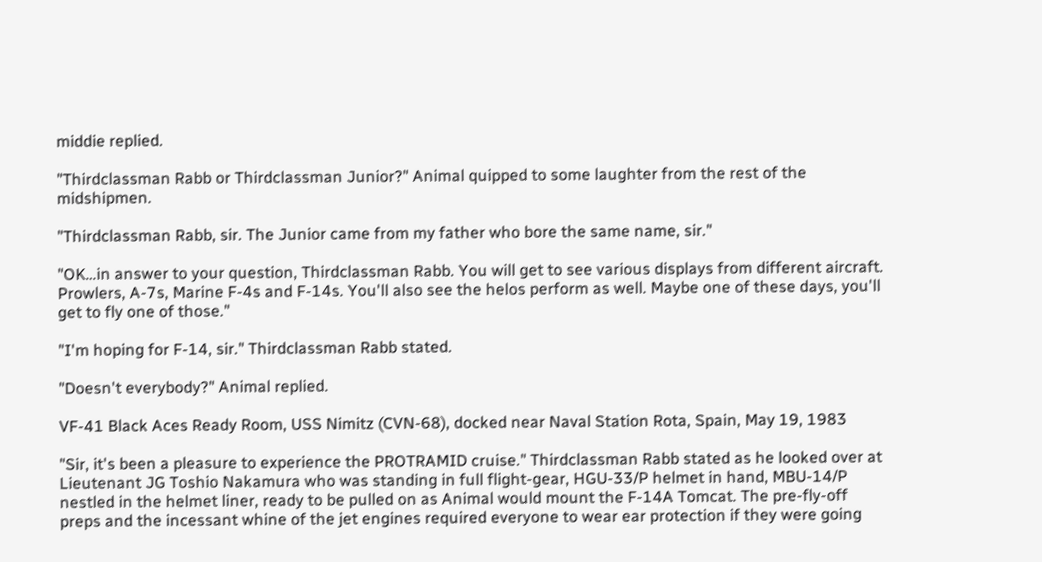middie replied.

"Thirdclassman Rabb or Thirdclassman Junior?" Animal quipped to some laughter from the rest of the midshipmen.

"Thirdclassman Rabb, sir. The Junior came from my father who bore the same name, sir."

"OK…in answer to your question, Thirdclassman Rabb. You will get to see various displays from different aircraft. Prowlers, A-7s, Marine F-4s and F-14s. You'll also see the helos perform as well. Maybe one of these days, you'll get to fly one of those."

"I'm hoping for F-14, sir." Thirdclassman Rabb stated.

"Doesn't everybody?" Animal replied.

VF-41 Black Aces Ready Room, USS Nimitz (CVN-68), docked near Naval Station Rota, Spain, May 19, 1983

"Sir, it's been a pleasure to experience the PROTRAMID cruise." Thirdclassman Rabb stated as he looked over at Lieutenant JG Toshio Nakamura who was standing in full flight-gear, HGU-33/P helmet in hand, MBU-14/P nestled in the helmet liner, ready to be pulled on as Animal would mount the F-14A Tomcat. The pre-fly-off preps and the incessant whine of the jet engines required everyone to wear ear protection if they were going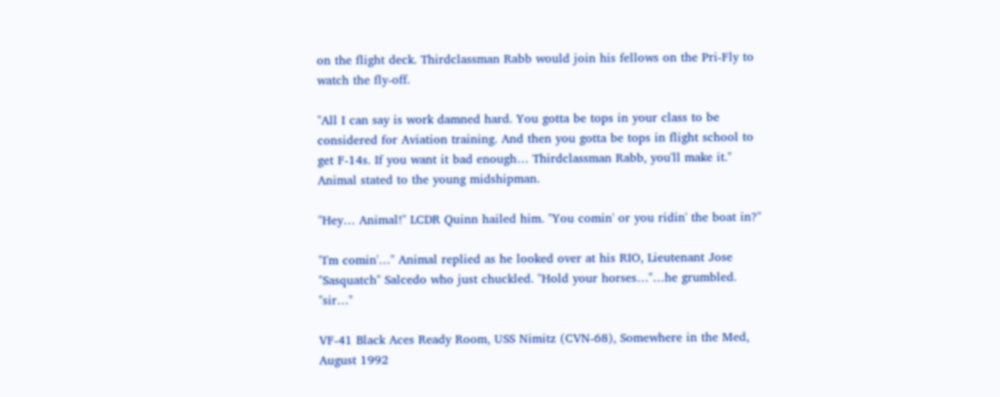on the flight deck. Thirdclassman Rabb would join his fellows on the Pri-Fly to watch the fly-off.

"All I can say is work damned hard. You gotta be tops in your class to be considered for Aviation training. And then you gotta be tops in flight school to get F-14s. If you want it bad enough… Thirdclassman Rabb, you'll make it." Animal stated to the young midshipman.

"Hey… Animal!" LCDR Quinn hailed him. "You comin' or you ridin' the boat in?"

"I'm comin'…" Animal replied as he looked over at his RIO, Lieutenant Jose "Sasquatch" Salcedo who just chuckled. "Hold your horses…"…he grumbled. "sir…"

VF-41 Black Aces Ready Room, USS Nimitz (CVN-68), Somewhere in the Med, August 1992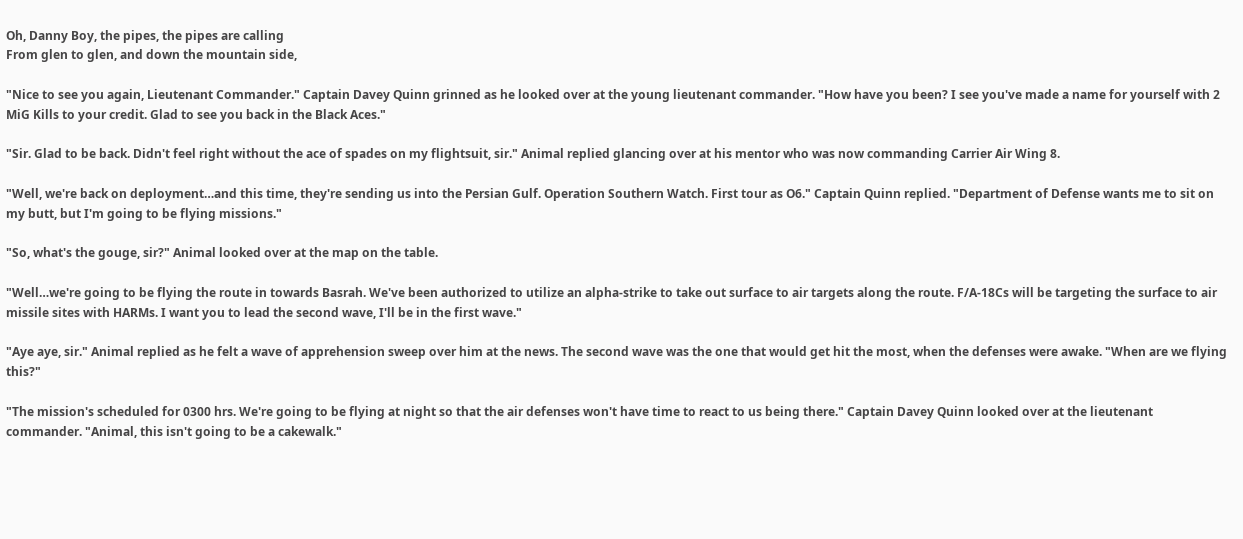Oh, Danny Boy, the pipes, the pipes are calling
From glen to glen, and down the mountain side,

"Nice to see you again, Lieutenant Commander." Captain Davey Quinn grinned as he looked over at the young lieutenant commander. "How have you been? I see you've made a name for yourself with 2 MiG Kills to your credit. Glad to see you back in the Black Aces."

"Sir. Glad to be back. Didn't feel right without the ace of spades on my flightsuit, sir." Animal replied glancing over at his mentor who was now commanding Carrier Air Wing 8.

"Well, we're back on deployment…and this time, they're sending us into the Persian Gulf. Operation Southern Watch. First tour as O6." Captain Quinn replied. "Department of Defense wants me to sit on my butt, but I'm going to be flying missions."

"So, what's the gouge, sir?" Animal looked over at the map on the table.

"Well…we're going to be flying the route in towards Basrah. We've been authorized to utilize an alpha-strike to take out surface to air targets along the route. F/A-18Cs will be targeting the surface to air missile sites with HARMs. I want you to lead the second wave, I'll be in the first wave."

"Aye aye, sir." Animal replied as he felt a wave of apprehension sweep over him at the news. The second wave was the one that would get hit the most, when the defenses were awake. "When are we flying this?"

"The mission's scheduled for 0300 hrs. We're going to be flying at night so that the air defenses won't have time to react to us being there." Captain Davey Quinn looked over at the lieutenant commander. "Animal, this isn't going to be a cakewalk."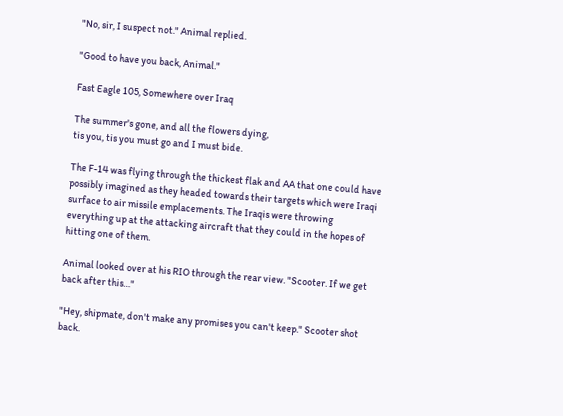"No, sir, I suspect not." Animal replied.

"Good to have you back, Animal."

Fast Eagle 105, Somewhere over Iraq

The summer's gone, and all the flowers dying,
tis you, tis you must go and I must bide.

The F-14 was flying through the thickest flak and AA that one could have possibly imagined as they headed towards their targets which were Iraqi surface to air missile emplacements. The Iraqis were throwing everything up at the attacking aircraft that they could in the hopes of hitting one of them.

Animal looked over at his RIO through the rear view. "Scooter. If we get back after this…"

"Hey, shipmate, don't make any promises you can't keep." Scooter shot back.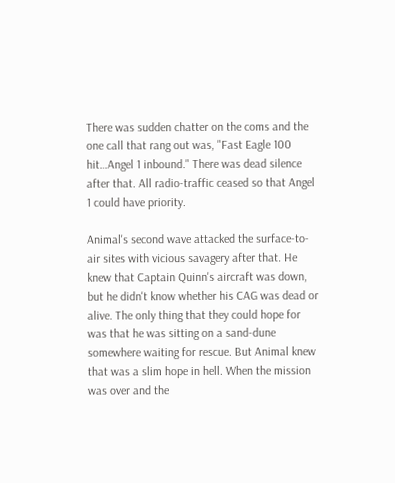There was sudden chatter on the coms and the one call that rang out was, "Fast Eagle 100 hit…Angel 1 inbound." There was dead silence after that. All radio-traffic ceased so that Angel 1 could have priority.

Animal's second wave attacked the surface-to-air sites with vicious savagery after that. He knew that Captain Quinn's aircraft was down, but he didn't know whether his CAG was dead or alive. The only thing that they could hope for was that he was sitting on a sand-dune somewhere waiting for rescue. But Animal knew that was a slim hope in hell. When the mission was over and the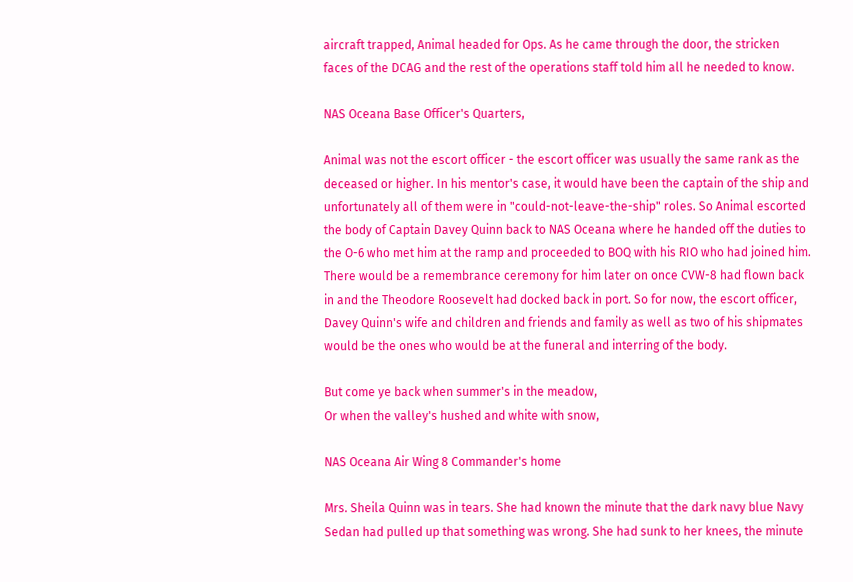aircraft trapped, Animal headed for Ops. As he came through the door, the stricken faces of the DCAG and the rest of the operations staff told him all he needed to know.

NAS Oceana Base Officer's Quarters,

Animal was not the escort officer - the escort officer was usually the same rank as the deceased or higher. In his mentor's case, it would have been the captain of the ship and unfortunately all of them were in "could-not-leave-the-ship" roles. So Animal escorted the body of Captain Davey Quinn back to NAS Oceana where he handed off the duties to the O-6 who met him at the ramp and proceeded to BOQ with his RIO who had joined him. There would be a remembrance ceremony for him later on once CVW-8 had flown back in and the Theodore Roosevelt had docked back in port. So for now, the escort officer, Davey Quinn's wife and children and friends and family as well as two of his shipmates would be the ones who would be at the funeral and interring of the body.

But come ye back when summer's in the meadow,
Or when the valley's hushed and white with snow,

NAS Oceana Air Wing 8 Commander's home

Mrs. Sheila Quinn was in tears. She had known the minute that the dark navy blue Navy Sedan had pulled up that something was wrong. She had sunk to her knees, the minute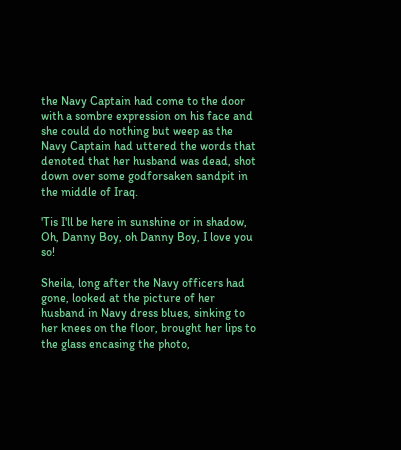the Navy Captain had come to the door with a sombre expression on his face and she could do nothing but weep as the Navy Captain had uttered the words that denoted that her husband was dead, shot down over some godforsaken sandpit in the middle of Iraq.

'Tis I'll be here in sunshine or in shadow,
Oh, Danny Boy, oh Danny Boy, I love you so!

Sheila, long after the Navy officers had gone, looked at the picture of her husband in Navy dress blues, sinking to her knees on the floor, brought her lips to the glass encasing the photo,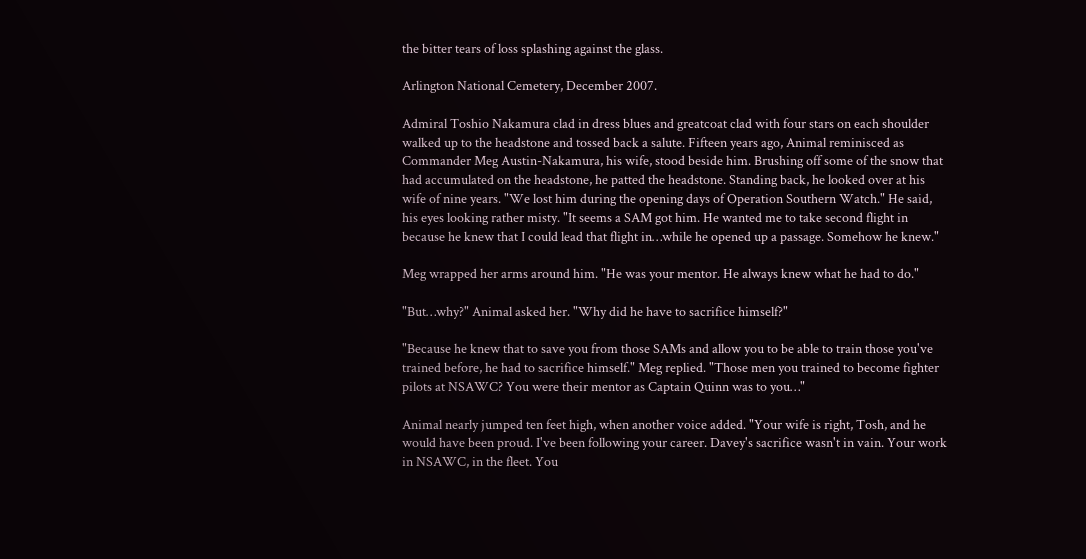the bitter tears of loss splashing against the glass.

Arlington National Cemetery, December 2007.

Admiral Toshio Nakamura clad in dress blues and greatcoat clad with four stars on each shoulder walked up to the headstone and tossed back a salute. Fifteen years ago, Animal reminisced as Commander Meg Austin-Nakamura, his wife, stood beside him. Brushing off some of the snow that had accumulated on the headstone, he patted the headstone. Standing back, he looked over at his wife of nine years. "We lost him during the opening days of Operation Southern Watch." He said, his eyes looking rather misty. "It seems a SAM got him. He wanted me to take second flight in because he knew that I could lead that flight in…while he opened up a passage. Somehow he knew."

Meg wrapped her arms around him. "He was your mentor. He always knew what he had to do."

"But…why?" Animal asked her. "Why did he have to sacrifice himself?"

"Because he knew that to save you from those SAMs and allow you to be able to train those you've trained before, he had to sacrifice himself." Meg replied. "Those men you trained to become fighter pilots at NSAWC? You were their mentor as Captain Quinn was to you…"

Animal nearly jumped ten feet high, when another voice added. "Your wife is right, Tosh, and he would have been proud. I've been following your career. Davey's sacrifice wasn't in vain. Your work in NSAWC, in the fleet. You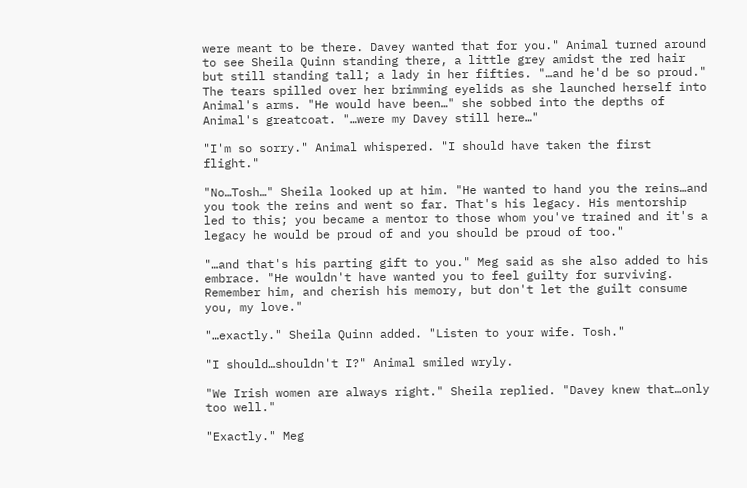were meant to be there. Davey wanted that for you." Animal turned around to see Sheila Quinn standing there, a little grey amidst the red hair but still standing tall; a lady in her fifties. "…and he'd be so proud." The tears spilled over her brimming eyelids as she launched herself into Animal's arms. "He would have been…" she sobbed into the depths of Animal's greatcoat. "…were my Davey still here…"

"I'm so sorry." Animal whispered. "I should have taken the first flight."

"No…Tosh…" Sheila looked up at him. "He wanted to hand you the reins…and you took the reins and went so far. That's his legacy. His mentorship led to this; you became a mentor to those whom you've trained and it's a legacy he would be proud of and you should be proud of too."

"…and that's his parting gift to you." Meg said as she also added to his embrace. "He wouldn't have wanted you to feel guilty for surviving. Remember him, and cherish his memory, but don't let the guilt consume you, my love."

"…exactly." Sheila Quinn added. "Listen to your wife. Tosh."

"I should…shouldn't I?" Animal smiled wryly.

"We Irish women are always right." Sheila replied. "Davey knew that…only too well."

"Exactly." Meg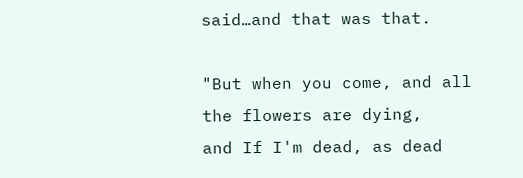said…and that was that.

"But when you come, and all the flowers are dying,
and If I'm dead, as dead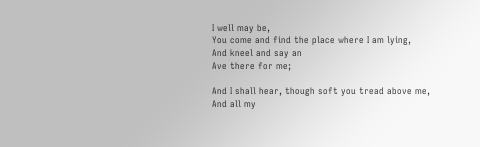I well may be,
You come and find the place where I am lying,
And kneel and say an
Ave there for me;

And I shall hear, though soft you tread above me,
And all my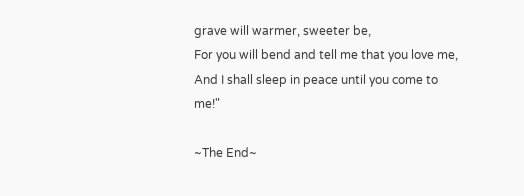grave will warmer, sweeter be,
For you will bend and tell me that you love me,
And I shall sleep in peace until you come to me!"

~The End~